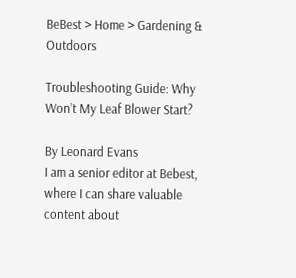BeBest > Home > Gardening & Outdoors

Troubleshooting Guide: Why Won’t My Leaf Blower Start?

By Leonard Evans
I am a senior editor at Bebest, where I can share valuable content about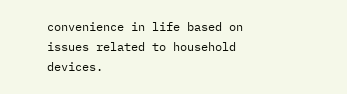convenience in life based on issues related to household devices.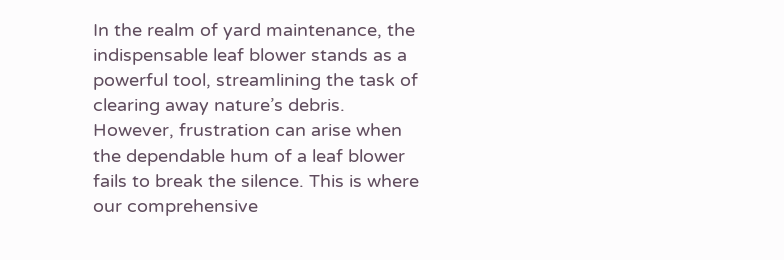In the realm of yard maintenance, the indispensable leaf blower stands as a powerful tool, streamlining the task of clearing away nature’s debris. However, frustration can arise when the dependable hum of a leaf blower fails to break the silence. This is where our comprehensive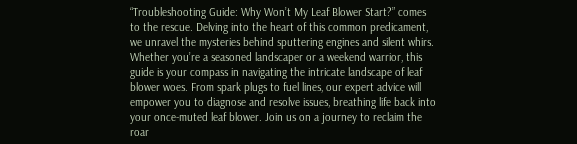“Troubleshooting Guide: Why Won’t My Leaf Blower Start?” comes to the rescue. Delving into the heart of this common predicament, we unravel the mysteries behind sputtering engines and silent whirs. Whether you’re a seasoned landscaper or a weekend warrior, this guide is your compass in navigating the intricate landscape of leaf blower woes. From spark plugs to fuel lines, our expert advice will empower you to diagnose and resolve issues, breathing life back into your once-muted leaf blower. Join us on a journey to reclaim the roar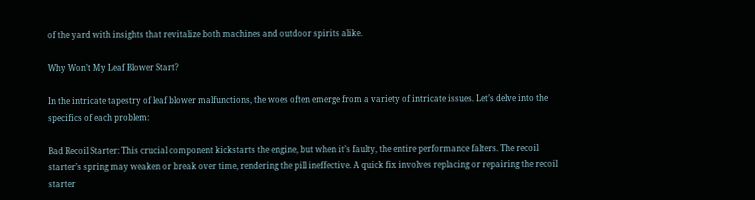of the yard with insights that revitalize both machines and outdoor spirits alike.

Why Won’t My Leaf Blower Start?

In the intricate tapestry of leaf blower malfunctions, the woes often emerge from a variety of intricate issues. Let’s delve into the specifics of each problem:

Bad Recoil Starter: This crucial component kickstarts the engine, but when it’s faulty, the entire performance falters. The recoil starter’s spring may weaken or break over time, rendering the pill ineffective. A quick fix involves replacing or repairing the recoil starter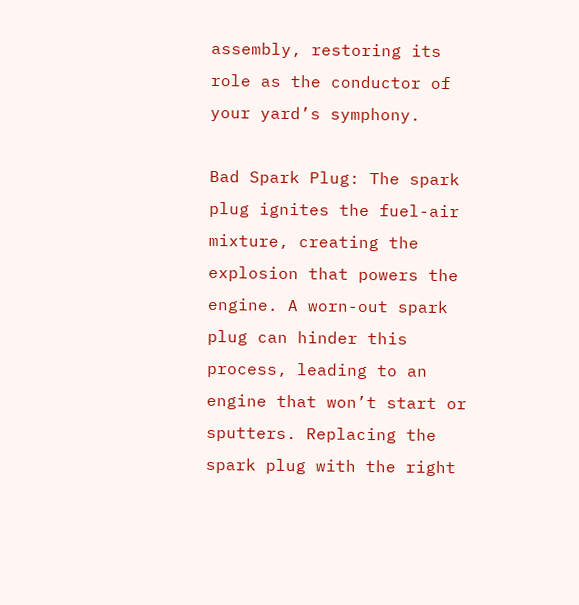assembly, restoring its role as the conductor of your yard’s symphony.

Bad Spark Plug: The spark plug ignites the fuel-air mixture, creating the explosion that powers the engine. A worn-out spark plug can hinder this process, leading to an engine that won’t start or sputters. Replacing the spark plug with the right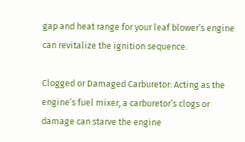gap and heat range for your leaf blower’s engine can revitalize the ignition sequence.

Clogged or Damaged Carburetor: Acting as the engine’s fuel mixer, a carburetor’s clogs or damage can starve the engine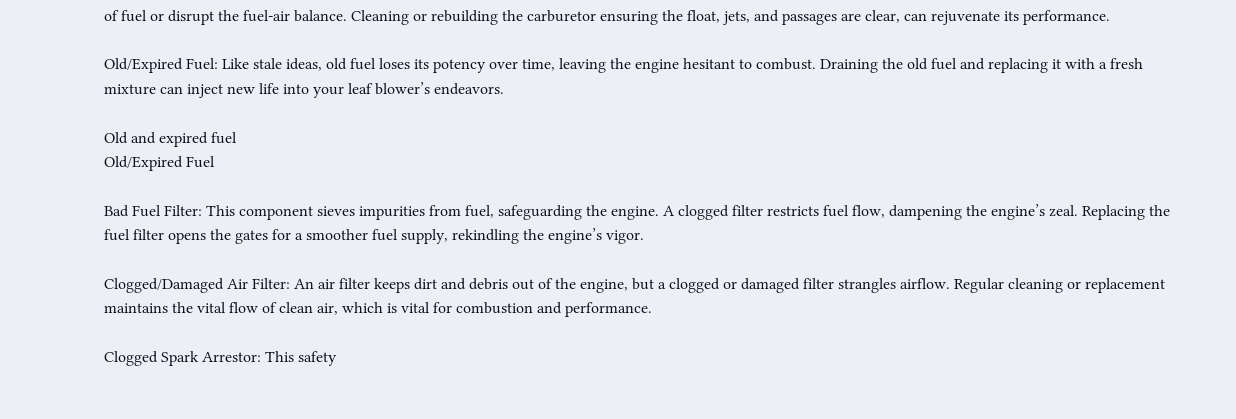of fuel or disrupt the fuel-air balance. Cleaning or rebuilding the carburetor ensuring the float, jets, and passages are clear, can rejuvenate its performance.

Old/Expired Fuel: Like stale ideas, old fuel loses its potency over time, leaving the engine hesitant to combust. Draining the old fuel and replacing it with a fresh mixture can inject new life into your leaf blower’s endeavors.

Old and expired fuel
Old/Expired Fuel

Bad Fuel Filter: This component sieves impurities from fuel, safeguarding the engine. A clogged filter restricts fuel flow, dampening the engine’s zeal. Replacing the fuel filter opens the gates for a smoother fuel supply, rekindling the engine’s vigor.

Clogged/Damaged Air Filter: An air filter keeps dirt and debris out of the engine, but a clogged or damaged filter strangles airflow. Regular cleaning or replacement maintains the vital flow of clean air, which is vital for combustion and performance.

Clogged Spark Arrestor: This safety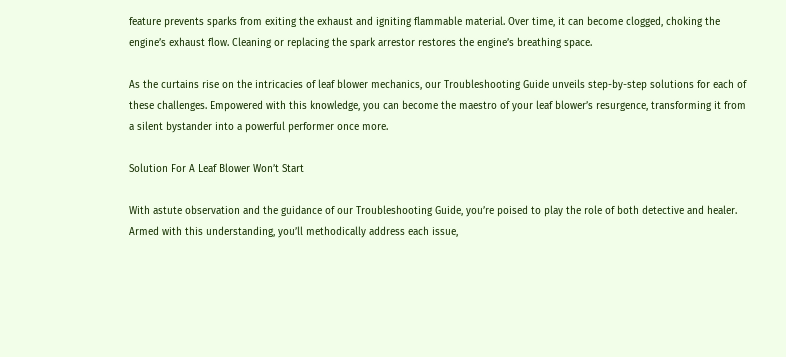feature prevents sparks from exiting the exhaust and igniting flammable material. Over time, it can become clogged, choking the engine’s exhaust flow. Cleaning or replacing the spark arrestor restores the engine’s breathing space.

As the curtains rise on the intricacies of leaf blower mechanics, our Troubleshooting Guide unveils step-by-step solutions for each of these challenges. Empowered with this knowledge, you can become the maestro of your leaf blower’s resurgence, transforming it from a silent bystander into a powerful performer once more.

Solution For A Leaf Blower Won’t Start

With astute observation and the guidance of our Troubleshooting Guide, you’re poised to play the role of both detective and healer. Armed with this understanding, you’ll methodically address each issue,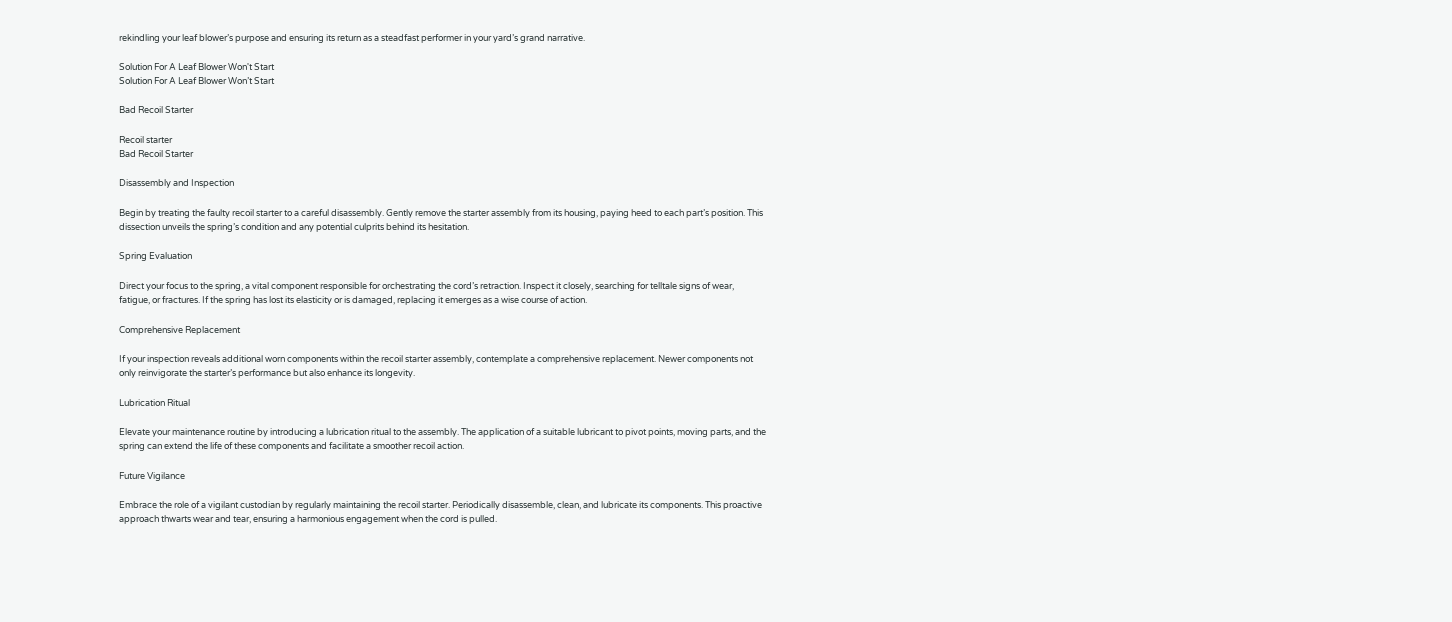rekindling your leaf blower’s purpose and ensuring its return as a steadfast performer in your yard’s grand narrative.

Solution For A Leaf Blower Won't Start
Solution For A Leaf Blower Won’t Start

Bad Recoil Starter

Recoil starter
Bad Recoil Starter

Disassembly and Inspection

Begin by treating the faulty recoil starter to a careful disassembly. Gently remove the starter assembly from its housing, paying heed to each part’s position. This dissection unveils the spring’s condition and any potential culprits behind its hesitation.

Spring Evaluation

Direct your focus to the spring, a vital component responsible for orchestrating the cord’s retraction. Inspect it closely, searching for telltale signs of wear, fatigue, or fractures. If the spring has lost its elasticity or is damaged, replacing it emerges as a wise course of action.

Comprehensive Replacement

If your inspection reveals additional worn components within the recoil starter assembly, contemplate a comprehensive replacement. Newer components not only reinvigorate the starter’s performance but also enhance its longevity.

Lubrication Ritual

Elevate your maintenance routine by introducing a lubrication ritual to the assembly. The application of a suitable lubricant to pivot points, moving parts, and the spring can extend the life of these components and facilitate a smoother recoil action.

Future Vigilance

Embrace the role of a vigilant custodian by regularly maintaining the recoil starter. Periodically disassemble, clean, and lubricate its components. This proactive approach thwarts wear and tear, ensuring a harmonious engagement when the cord is pulled.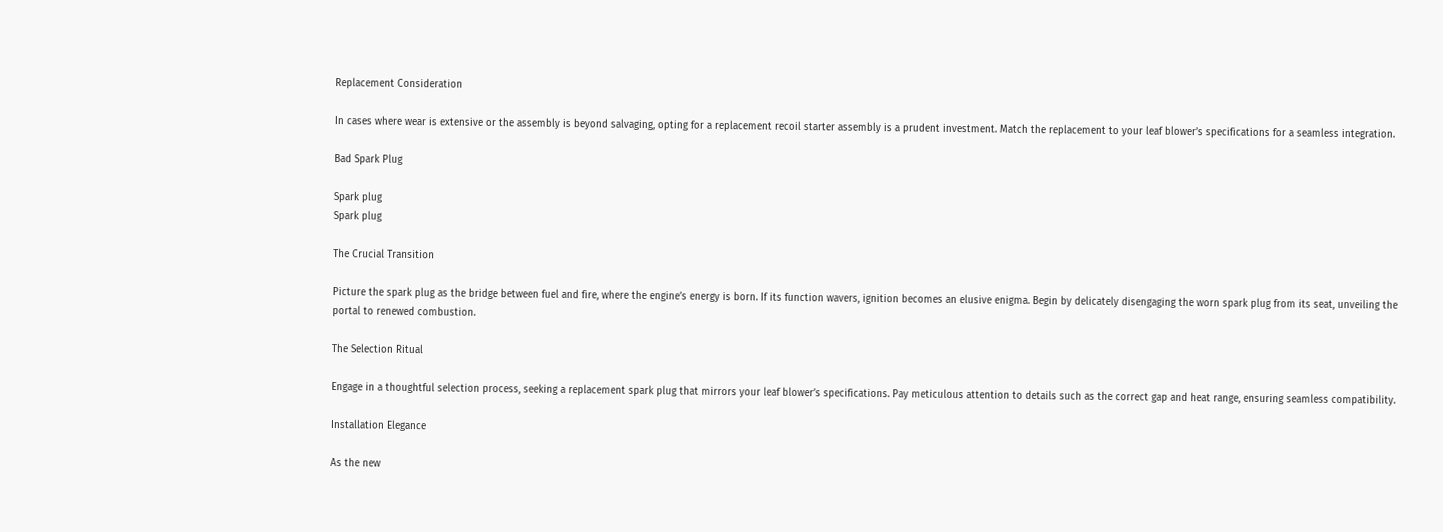Replacement Consideration

In cases where wear is extensive or the assembly is beyond salvaging, opting for a replacement recoil starter assembly is a prudent investment. Match the replacement to your leaf blower’s specifications for a seamless integration.

Bad Spark Plug

Spark plug
Spark plug

The Crucial Transition

Picture the spark plug as the bridge between fuel and fire, where the engine’s energy is born. If its function wavers, ignition becomes an elusive enigma. Begin by delicately disengaging the worn spark plug from its seat, unveiling the portal to renewed combustion.

The Selection Ritual

Engage in a thoughtful selection process, seeking a replacement spark plug that mirrors your leaf blower’s specifications. Pay meticulous attention to details such as the correct gap and heat range, ensuring seamless compatibility.

Installation Elegance

As the new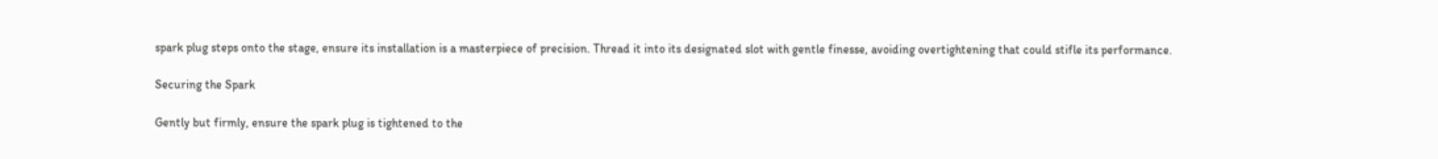spark plug steps onto the stage, ensure its installation is a masterpiece of precision. Thread it into its designated slot with gentle finesse, avoiding overtightening that could stifle its performance.

Securing the Spark

Gently but firmly, ensure the spark plug is tightened to the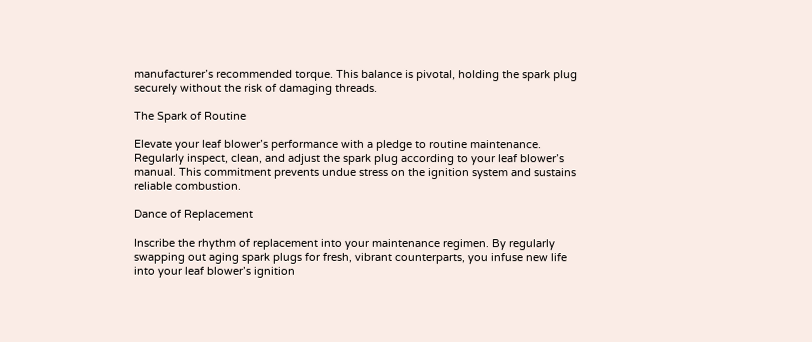manufacturer’s recommended torque. This balance is pivotal, holding the spark plug securely without the risk of damaging threads.

The Spark of Routine

Elevate your leaf blower’s performance with a pledge to routine maintenance. Regularly inspect, clean, and adjust the spark plug according to your leaf blower’s manual. This commitment prevents undue stress on the ignition system and sustains reliable combustion.

Dance of Replacement

Inscribe the rhythm of replacement into your maintenance regimen. By regularly swapping out aging spark plugs for fresh, vibrant counterparts, you infuse new life into your leaf blower’s ignition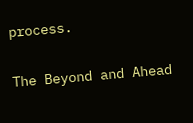process.

The Beyond and Ahead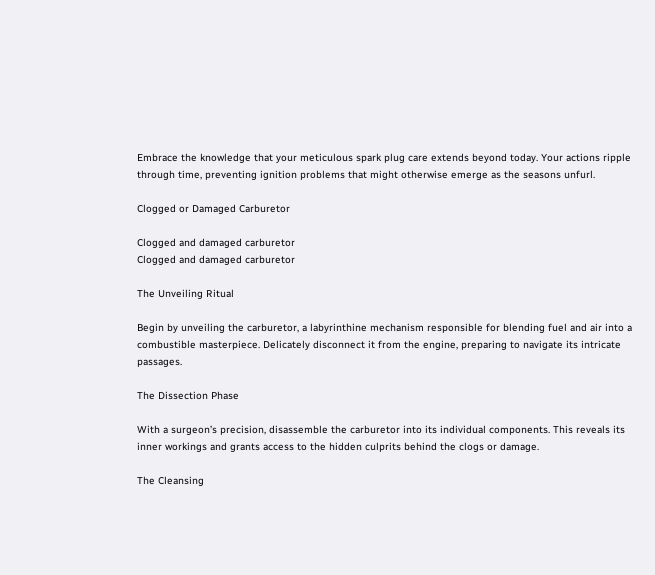Embrace the knowledge that your meticulous spark plug care extends beyond today. Your actions ripple through time, preventing ignition problems that might otherwise emerge as the seasons unfurl.

Clogged or Damaged Carburetor

Clogged and damaged carburetor
Clogged and damaged carburetor

The Unveiling Ritual

Begin by unveiling the carburetor, a labyrinthine mechanism responsible for blending fuel and air into a combustible masterpiece. Delicately disconnect it from the engine, preparing to navigate its intricate passages.

The Dissection Phase

With a surgeon’s precision, disassemble the carburetor into its individual components. This reveals its inner workings and grants access to the hidden culprits behind the clogs or damage.

The Cleansing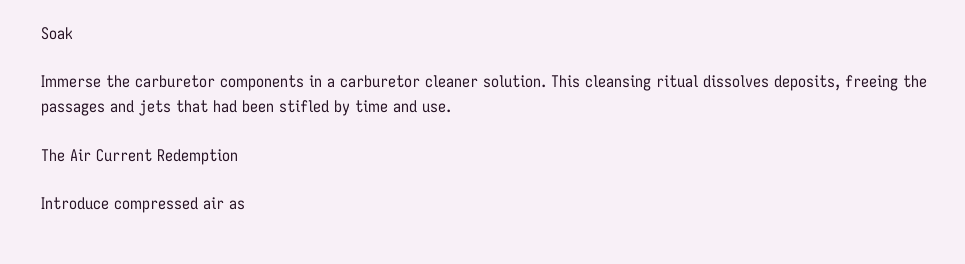Soak

Immerse the carburetor components in a carburetor cleaner solution. This cleansing ritual dissolves deposits, freeing the passages and jets that had been stifled by time and use.

The Air Current Redemption

Introduce compressed air as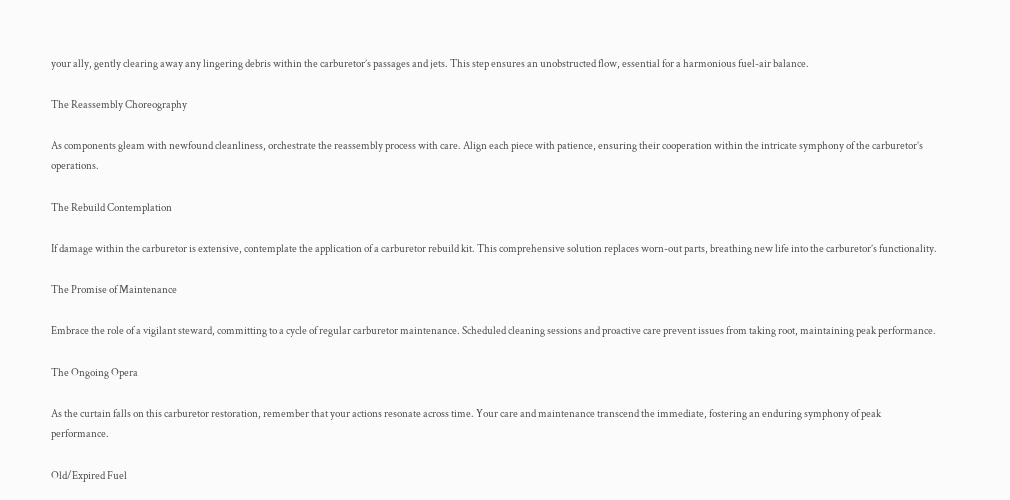your ally, gently clearing away any lingering debris within the carburetor’s passages and jets. This step ensures an unobstructed flow, essential for a harmonious fuel-air balance.

The Reassembly Choreography

As components gleam with newfound cleanliness, orchestrate the reassembly process with care. Align each piece with patience, ensuring their cooperation within the intricate symphony of the carburetor’s operations.

The Rebuild Contemplation

If damage within the carburetor is extensive, contemplate the application of a carburetor rebuild kit. This comprehensive solution replaces worn-out parts, breathing new life into the carburetor’s functionality.

The Promise of Maintenance

Embrace the role of a vigilant steward, committing to a cycle of regular carburetor maintenance. Scheduled cleaning sessions and proactive care prevent issues from taking root, maintaining peak performance.

The Ongoing Opera

As the curtain falls on this carburetor restoration, remember that your actions resonate across time. Your care and maintenance transcend the immediate, fostering an enduring symphony of peak performance.

Old/Expired Fuel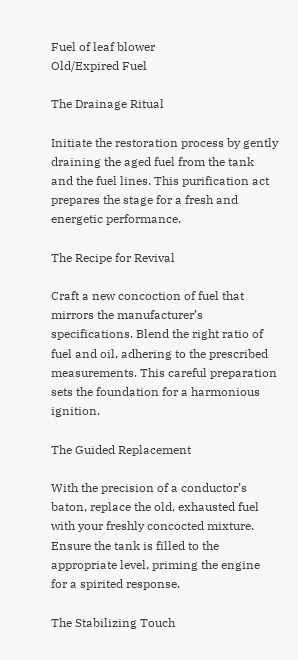Fuel of leaf blower
Old/Expired Fuel

The Drainage Ritual

Initiate the restoration process by gently draining the aged fuel from the tank and the fuel lines. This purification act prepares the stage for a fresh and energetic performance.

The Recipe for Revival

Craft a new concoction of fuel that mirrors the manufacturer’s specifications. Blend the right ratio of fuel and oil, adhering to the prescribed measurements. This careful preparation sets the foundation for a harmonious ignition.

The Guided Replacement

With the precision of a conductor’s baton, replace the old, exhausted fuel with your freshly concocted mixture. Ensure the tank is filled to the appropriate level, priming the engine for a spirited response.

The Stabilizing Touch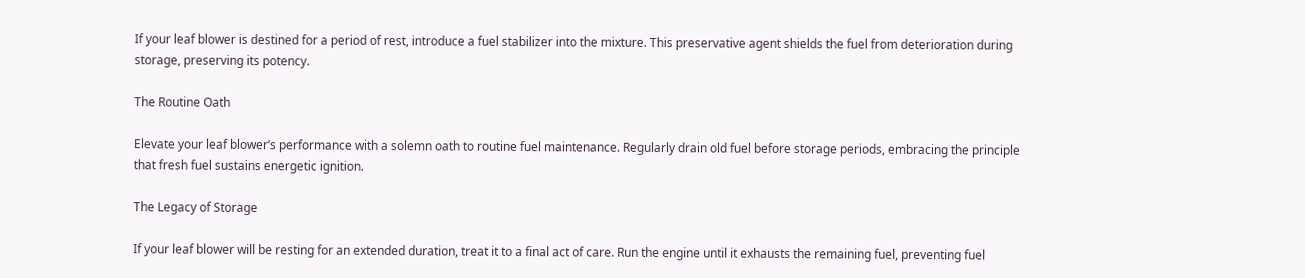If your leaf blower is destined for a period of rest, introduce a fuel stabilizer into the mixture. This preservative agent shields the fuel from deterioration during storage, preserving its potency.

The Routine Oath

Elevate your leaf blower’s performance with a solemn oath to routine fuel maintenance. Regularly drain old fuel before storage periods, embracing the principle that fresh fuel sustains energetic ignition.

The Legacy of Storage

If your leaf blower will be resting for an extended duration, treat it to a final act of care. Run the engine until it exhausts the remaining fuel, preventing fuel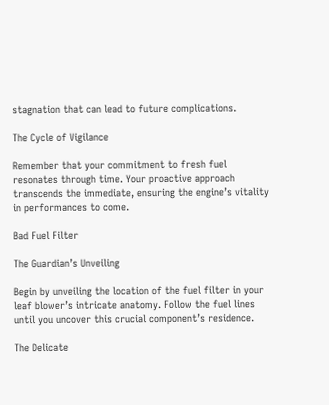stagnation that can lead to future complications.

The Cycle of Vigilance

Remember that your commitment to fresh fuel resonates through time. Your proactive approach transcends the immediate, ensuring the engine’s vitality in performances to come.

Bad Fuel Filter

The Guardian’s Unveiling

Begin by unveiling the location of the fuel filter in your leaf blower’s intricate anatomy. Follow the fuel lines until you uncover this crucial component’s residence.

The Delicate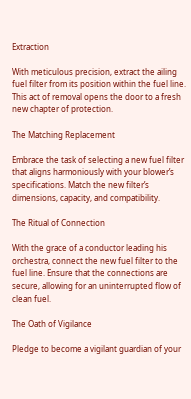Extraction

With meticulous precision, extract the ailing fuel filter from its position within the fuel line. This act of removal opens the door to a fresh new chapter of protection.

The Matching Replacement

Embrace the task of selecting a new fuel filter that aligns harmoniously with your blower’s specifications. Match the new filter’s dimensions, capacity, and compatibility.

The Ritual of Connection

With the grace of a conductor leading his orchestra, connect the new fuel filter to the fuel line. Ensure that the connections are secure, allowing for an uninterrupted flow of clean fuel.

The Oath of Vigilance

Pledge to become a vigilant guardian of your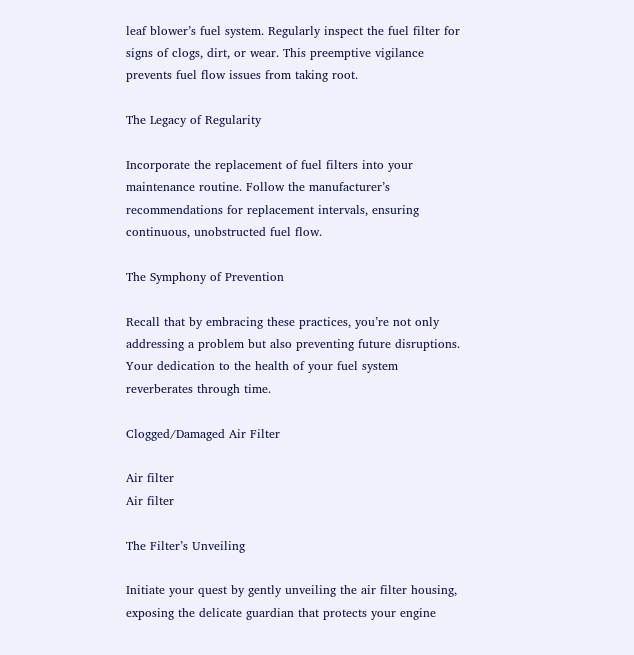leaf blower’s fuel system. Regularly inspect the fuel filter for signs of clogs, dirt, or wear. This preemptive vigilance prevents fuel flow issues from taking root.

The Legacy of Regularity

Incorporate the replacement of fuel filters into your maintenance routine. Follow the manufacturer’s recommendations for replacement intervals, ensuring continuous, unobstructed fuel flow.

The Symphony of Prevention

Recall that by embracing these practices, you’re not only addressing a problem but also preventing future disruptions. Your dedication to the health of your fuel system reverberates through time.

Clogged/Damaged Air Filter

Air filter
Air filter

The Filter’s Unveiling

Initiate your quest by gently unveiling the air filter housing, exposing the delicate guardian that protects your engine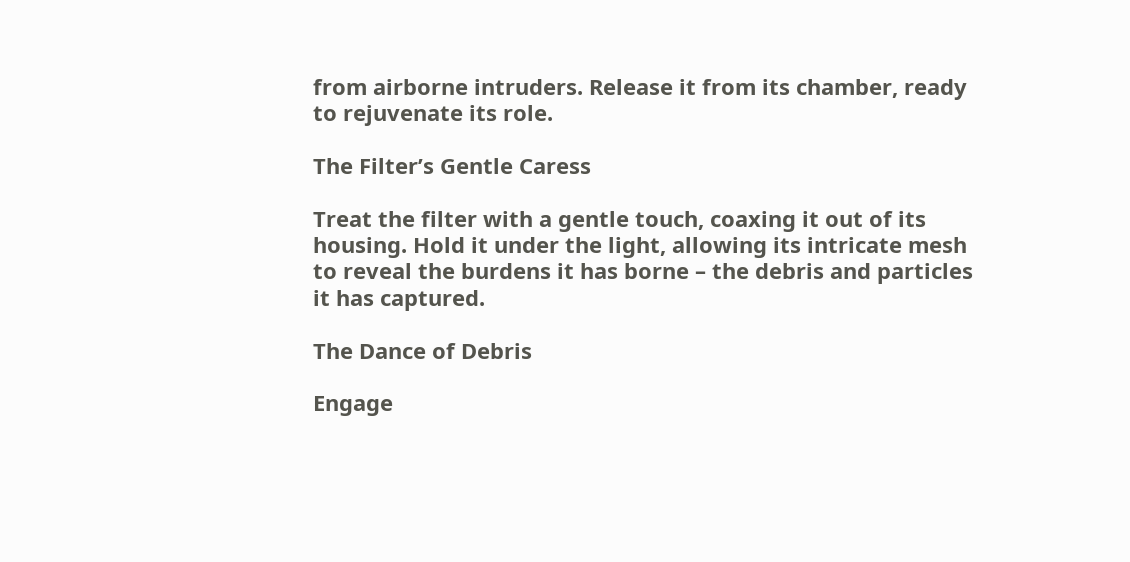from airborne intruders. Release it from its chamber, ready to rejuvenate its role.

The Filter’s Gentle Caress

Treat the filter with a gentle touch, coaxing it out of its housing. Hold it under the light, allowing its intricate mesh to reveal the burdens it has borne – the debris and particles it has captured.

The Dance of Debris

Engage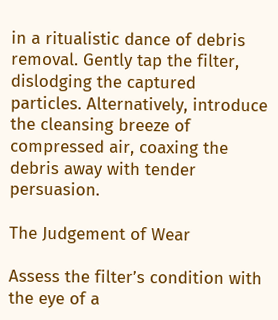in a ritualistic dance of debris removal. Gently tap the filter, dislodging the captured particles. Alternatively, introduce the cleansing breeze of compressed air, coaxing the debris away with tender persuasion.

The Judgement of Wear

Assess the filter’s condition with the eye of a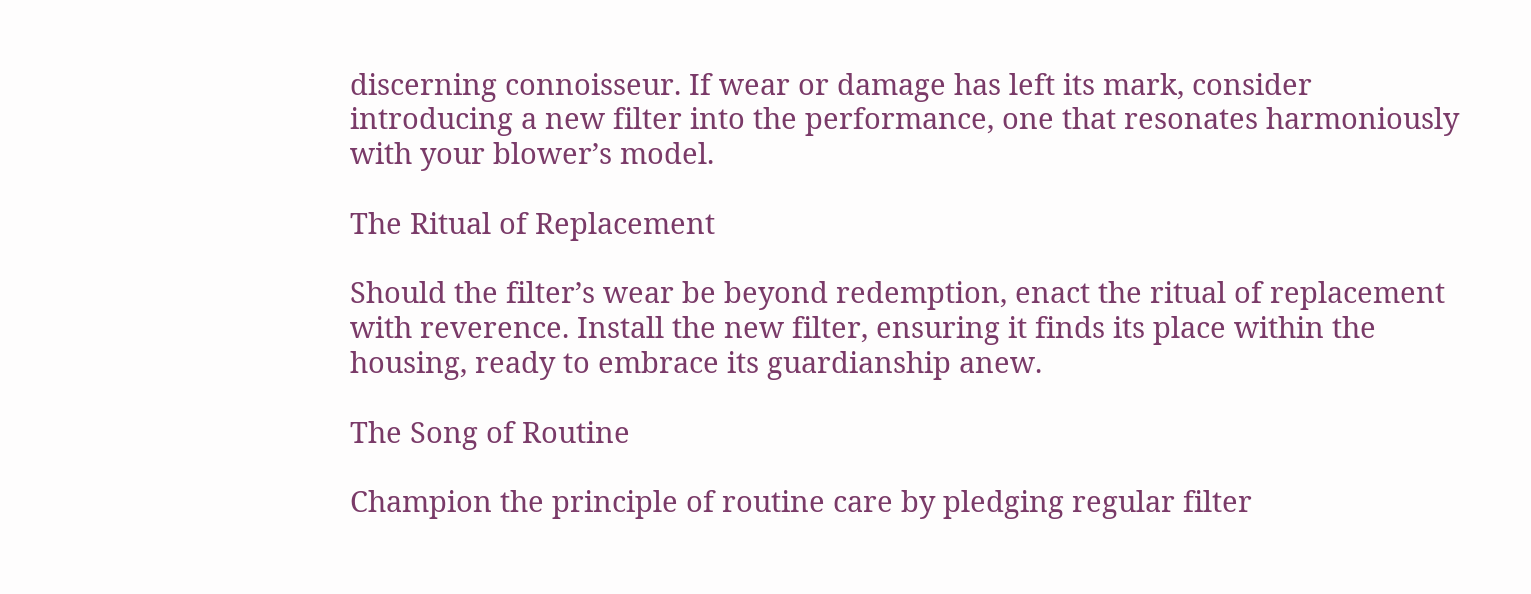discerning connoisseur. If wear or damage has left its mark, consider introducing a new filter into the performance, one that resonates harmoniously with your blower’s model.

The Ritual of Replacement

Should the filter’s wear be beyond redemption, enact the ritual of replacement with reverence. Install the new filter, ensuring it finds its place within the housing, ready to embrace its guardianship anew.

The Song of Routine

Champion the principle of routine care by pledging regular filter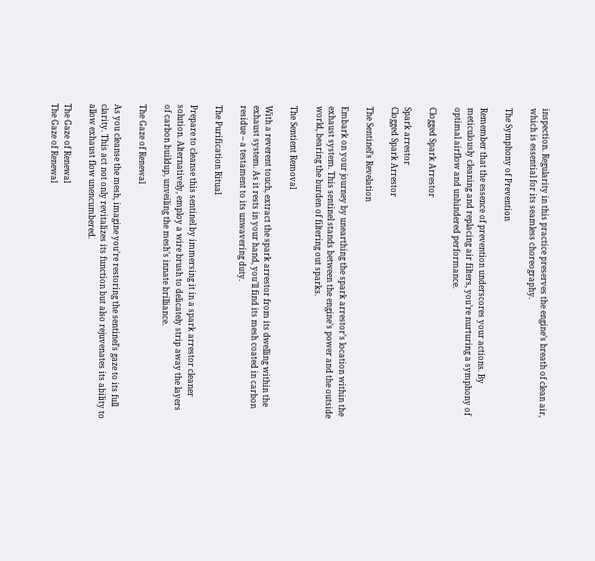inspection. Regularity in this practice preserves the engine’s breath of clean air, which is essential for its seamless choreography.

The Symphony of Prevention

Remember that the essence of prevention underscores your actions. By meticulously cleaning and replacing air filters, you’re nurturing a symphony of optimal airflow and unhindered performance.

Clogged Spark Arrestor

Spark arrestor
Clogged Spark Arrestor

The Sentinel’s Revelation

Embark on your journey by unearthing the spark arrestor’s location within the exhaust system. This sentinel stands between the engine’s power and the outside world, bearing the burden of filtering out sparks.

The Sentient Removal

With a reverent touch, extract the spark arrestor from its dwelling within the exhaust system. As it rests in your hand, you’ll find its mesh coated in carbon residue – a testament to its unwavering duty.

The Purification Ritual

Prepare to cleanse this sentinel by immersing it in a spark arrestor cleaner solution. Alternatively, employ a wire brush to delicately strip away the layers of carbon buildup, unveiling the mesh’s innate brilliance.

The Gaze of Renewal

As you cleanse the mesh, imagine you’re restoring the sentinel’s gaze to its full clarity. This act not only revitalizes its function but also rejuvenates its ability to allow exhaust flow unencumbered.

The Gaze of Renewal
The Gaze of Renewal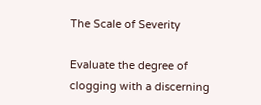The Scale of Severity

Evaluate the degree of clogging with a discerning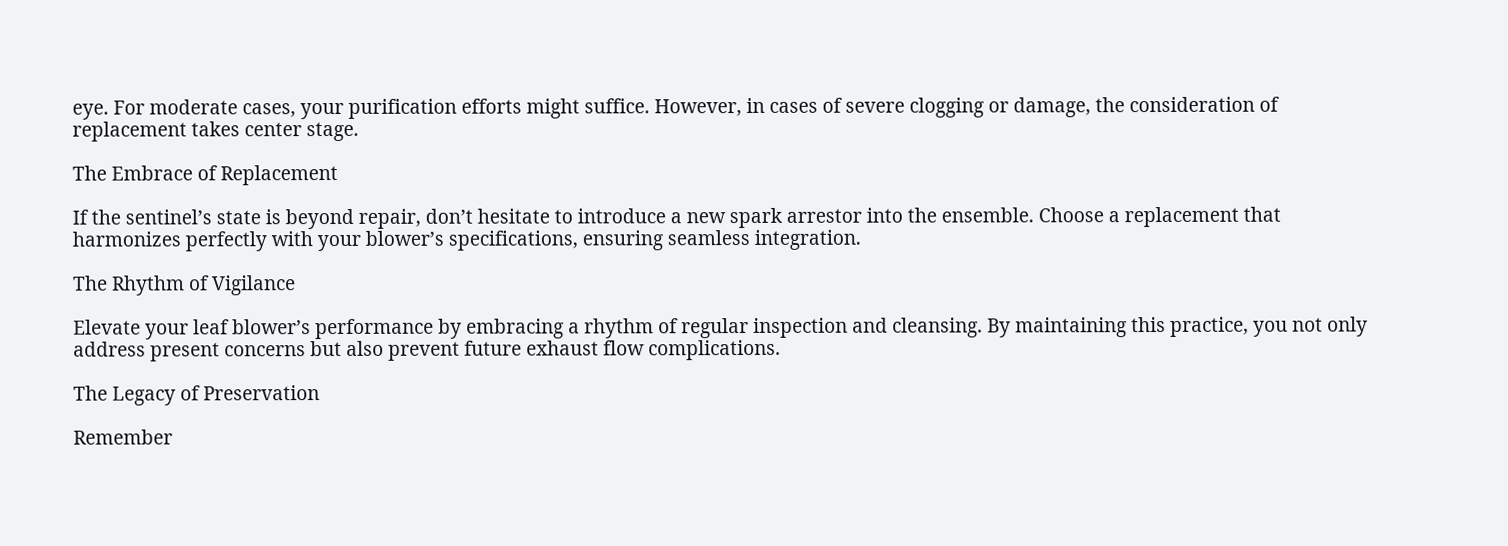eye. For moderate cases, your purification efforts might suffice. However, in cases of severe clogging or damage, the consideration of replacement takes center stage.

The Embrace of Replacement

If the sentinel’s state is beyond repair, don’t hesitate to introduce a new spark arrestor into the ensemble. Choose a replacement that harmonizes perfectly with your blower’s specifications, ensuring seamless integration.

The Rhythm of Vigilance

Elevate your leaf blower’s performance by embracing a rhythm of regular inspection and cleansing. By maintaining this practice, you not only address present concerns but also prevent future exhaust flow complications.

The Legacy of Preservation

Remember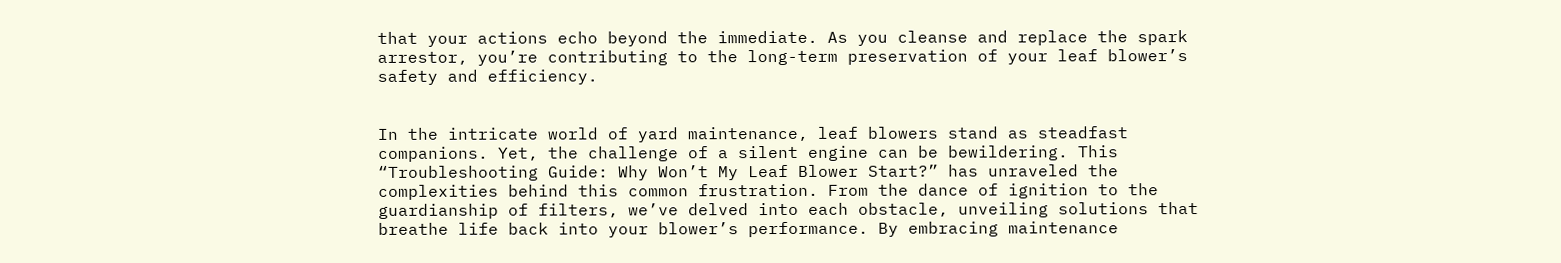that your actions echo beyond the immediate. As you cleanse and replace the spark arrestor, you’re contributing to the long-term preservation of your leaf blower’s safety and efficiency.


In the intricate world of yard maintenance, leaf blowers stand as steadfast companions. Yet, the challenge of a silent engine can be bewildering. This “Troubleshooting Guide: Why Won’t My Leaf Blower Start?” has unraveled the complexities behind this common frustration. From the dance of ignition to the guardianship of filters, we’ve delved into each obstacle, unveiling solutions that breathe life back into your blower’s performance. By embracing maintenance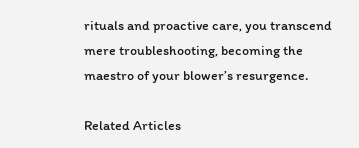rituals and proactive care, you transcend mere troubleshooting, becoming the maestro of your blower’s resurgence.

Related Articles